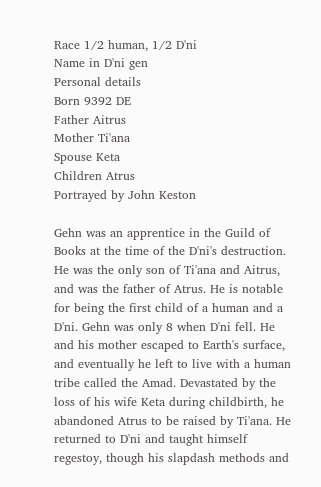Race 1/2 human, 1/2 D'ni
Name in D'ni gen
Personal details
Born 9392 DE
Father Aitrus
Mother Ti'ana
Spouse Keta
Children Atrus
Portrayed by John Keston

Gehn was an apprentice in the Guild of Books at the time of the D'ni's destruction. He was the only son of Ti'ana and Aitrus, and was the father of Atrus. He is notable for being the first child of a human and a D'ni. Gehn was only 8 when D'ni fell. He and his mother escaped to Earth's surface, and eventually he left to live with a human tribe called the Amad. Devastated by the loss of his wife Keta during childbirth, he abandoned Atrus to be raised by Ti'ana. He returned to D'ni and taught himself regestoy, though his slapdash methods and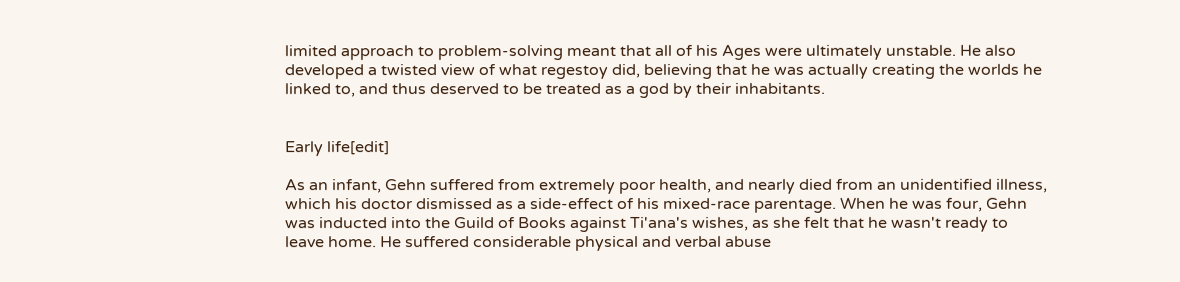limited approach to problem-solving meant that all of his Ages were ultimately unstable. He also developed a twisted view of what regestoy did, believing that he was actually creating the worlds he linked to, and thus deserved to be treated as a god by their inhabitants.


Early life[edit]

As an infant, Gehn suffered from extremely poor health, and nearly died from an unidentified illness, which his doctor dismissed as a side-effect of his mixed-race parentage. When he was four, Gehn was inducted into the Guild of Books against Ti'ana's wishes, as she felt that he wasn't ready to leave home. He suffered considerable physical and verbal abuse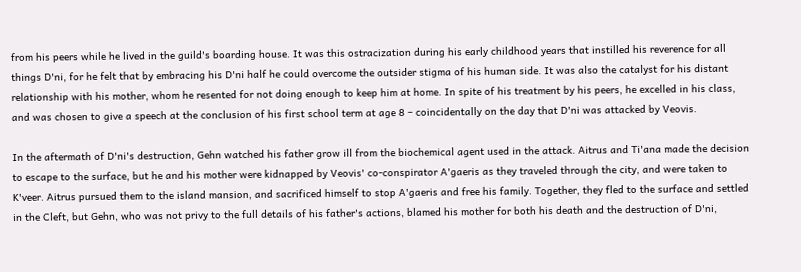from his peers while he lived in the guild's boarding house. It was this ostracization during his early childhood years that instilled his reverence for all things D'ni, for he felt that by embracing his D'ni half he could overcome the outsider stigma of his human side. It was also the catalyst for his distant relationship with his mother, whom he resented for not doing enough to keep him at home. In spite of his treatment by his peers, he excelled in his class, and was chosen to give a speech at the conclusion of his first school term at age 8 – coincidentally on the day that D'ni was attacked by Veovis.

In the aftermath of D'ni's destruction, Gehn watched his father grow ill from the biochemical agent used in the attack. Aitrus and Ti'ana made the decision to escape to the surface, but he and his mother were kidnapped by Veovis' co-conspirator A'gaeris as they traveled through the city, and were taken to K'veer. Aitrus pursued them to the island mansion, and sacrificed himself to stop A'gaeris and free his family. Together, they fled to the surface and settled in the Cleft, but Gehn, who was not privy to the full details of his father's actions, blamed his mother for both his death and the destruction of D'ni,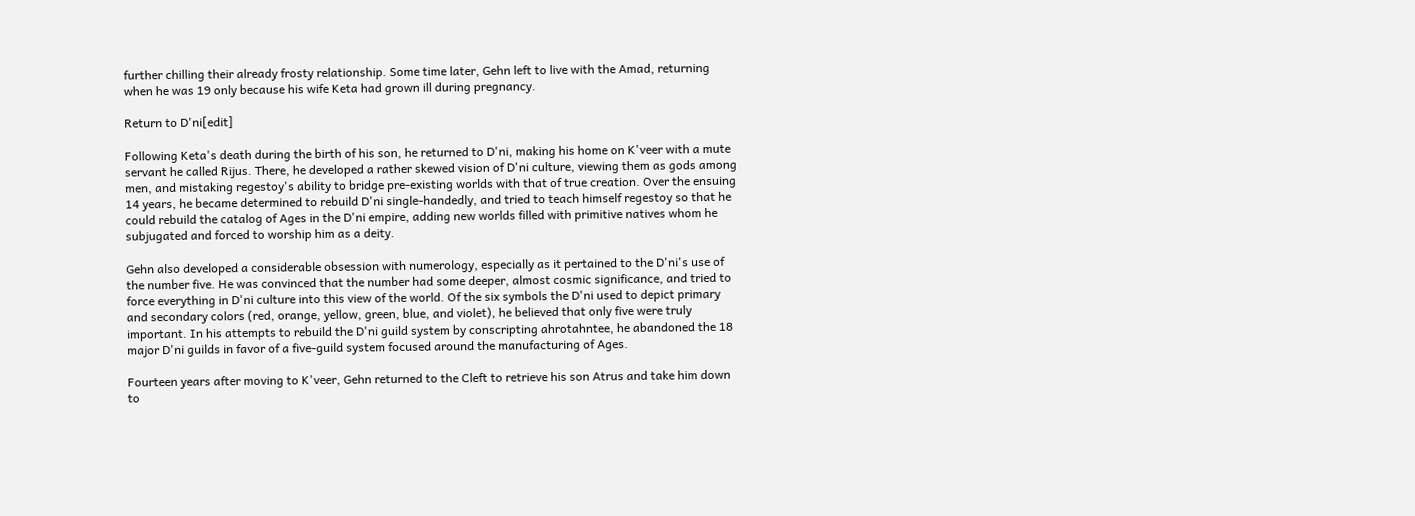further chilling their already frosty relationship. Some time later, Gehn left to live with the Amad, returning when he was 19 only because his wife Keta had grown ill during pregnancy.

Return to D'ni[edit]

Following Keta's death during the birth of his son, he returned to D'ni, making his home on K'veer with a mute servant he called Rijus. There, he developed a rather skewed vision of D'ni culture, viewing them as gods among men, and mistaking regestoy's ability to bridge pre-existing worlds with that of true creation. Over the ensuing 14 years, he became determined to rebuild D'ni single-handedly, and tried to teach himself regestoy so that he could rebuild the catalog of Ages in the D'ni empire, adding new worlds filled with primitive natives whom he subjugated and forced to worship him as a deity.

Gehn also developed a considerable obsession with numerology, especially as it pertained to the D'ni's use of the number five. He was convinced that the number had some deeper, almost cosmic significance, and tried to force everything in D'ni culture into this view of the world. Of the six symbols the D'ni used to depict primary and secondary colors (red, orange, yellow, green, blue, and violet), he believed that only five were truly important. In his attempts to rebuild the D'ni guild system by conscripting ahrotahntee, he abandoned the 18 major D'ni guilds in favor of a five-guild system focused around the manufacturing of Ages.

Fourteen years after moving to K'veer, Gehn returned to the Cleft to retrieve his son Atrus and take him down to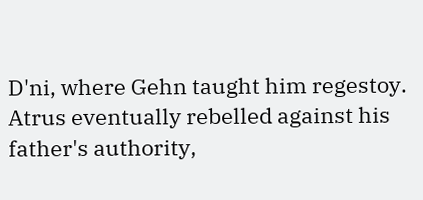D'ni, where Gehn taught him regestoy. Atrus eventually rebelled against his father's authority,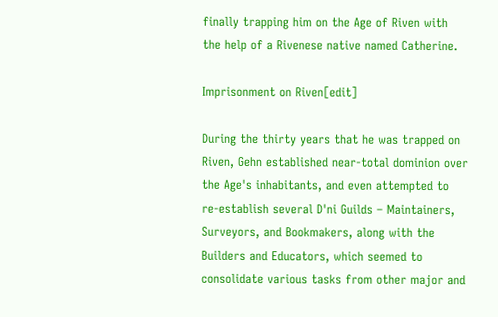finally trapping him on the Age of Riven with the help of a Rivenese native named Catherine.

Imprisonment on Riven[edit]

During the thirty years that he was trapped on Riven, Gehn established near-total dominion over the Age's inhabitants, and even attempted to re-establish several D'ni Guilds – Maintainers, Surveyors, and Bookmakers, along with the Builders and Educators, which seemed to consolidate various tasks from other major and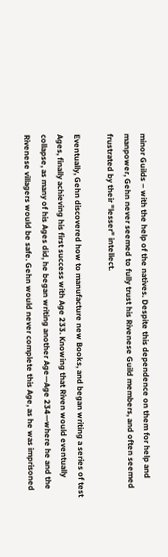minor Guilds – with the help of the natives. Despite this dependence on them for help and manpower, Gehn never seemed to fully trust his Rivenese Guild members, and often seemed frustrated by their "lesser" intellect.

Eventually, Gehn discovered how to manufacture new Books, and began writing a series of test Ages, finally achieving his first success with Age 233. Knowing that Riven would eventually collapse, as many of his Ages did, he began writing another Age—Age 234—where he and the Rivenese villagers would be safe. Gehn would never complete this Age, as he was imprisoned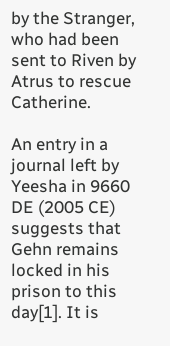by the Stranger, who had been sent to Riven by Atrus to rescue Catherine.

An entry in a journal left by Yeesha in 9660 DE (2005 CE) suggests that Gehn remains locked in his prison to this day[1]. It is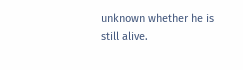unknown whether he is still alive.